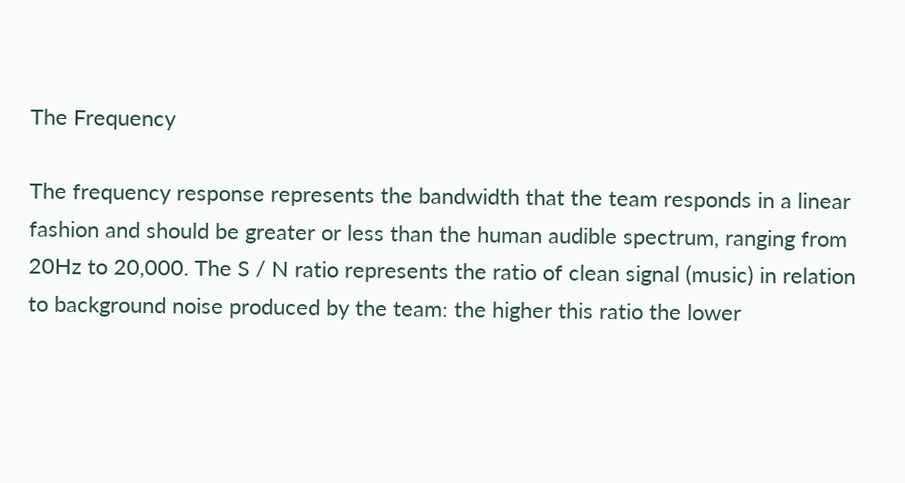The Frequency

The frequency response represents the bandwidth that the team responds in a linear fashion and should be greater or less than the human audible spectrum, ranging from 20Hz to 20,000. The S / N ratio represents the ratio of clean signal (music) in relation to background noise produced by the team: the higher this ratio the lower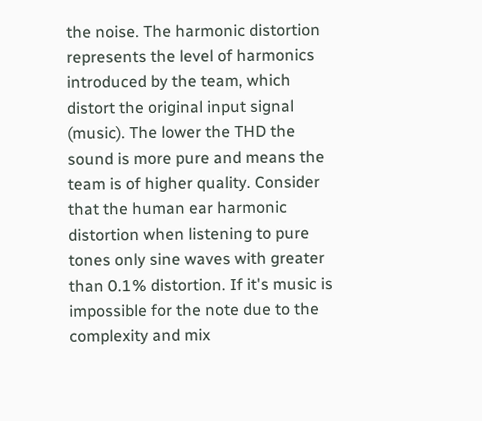the noise. The harmonic distortion represents the level of harmonics introduced by the team, which distort the original input signal (music). The lower the THD the sound is more pure and means the team is of higher quality. Consider that the human ear harmonic distortion when listening to pure tones only sine waves with greater than 0.1% distortion. If it's music is impossible for the note due to the complexity and mix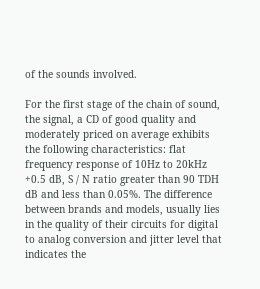of the sounds involved.

For the first stage of the chain of sound, the signal, a CD of good quality and moderately priced on average exhibits the following characteristics: flat frequency response of 10Hz to 20kHz +0.5 dB, S / N ratio greater than 90 TDH dB and less than 0.05%. The difference between brands and models, usually lies in the quality of their circuits for digital to analog conversion and jitter level that indicates the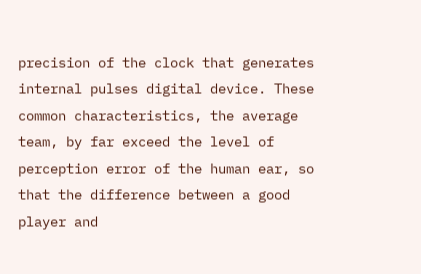precision of the clock that generates internal pulses digital device. These common characteristics, the average team, by far exceed the level of perception error of the human ear, so that the difference between a good player and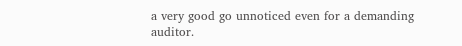a very good go unnoticed even for a demanding auditor.